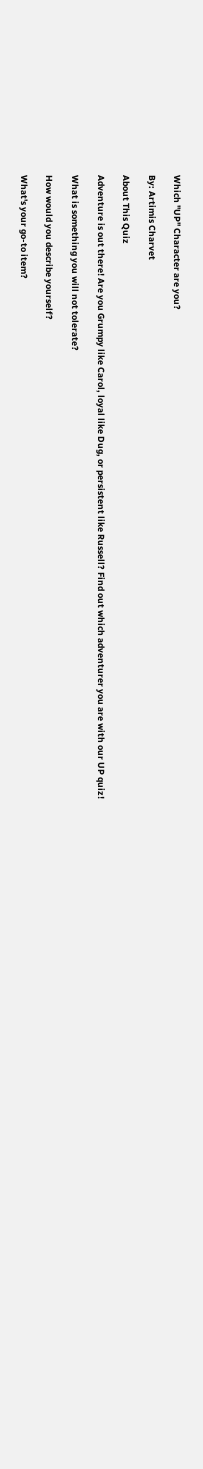Which "UP" Character are you?

By: Artimis Charvet

About This Quiz

Adventure is out there! Are you Grumpy like Carol, loyal like Dug, or persistent like Russell? Find out which adventurer you are with our UP quiz!

What is something you will not tolerate?

How would you describe yourself?

What's your go-to item?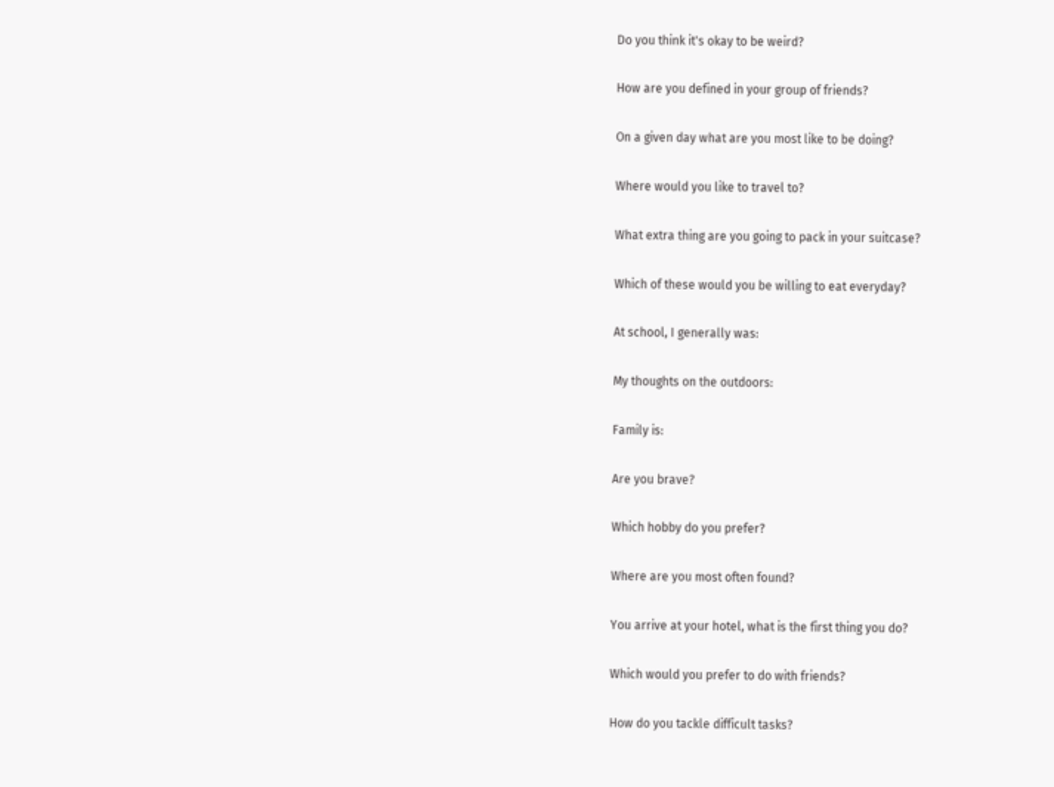Do you think it's okay to be weird?

How are you defined in your group of friends?

On a given day what are you most like to be doing?

Where would you like to travel to?

What extra thing are you going to pack in your suitcase?

Which of these would you be willing to eat everyday?

At school, I generally was:

My thoughts on the outdoors:

Family is:

Are you brave?

Which hobby do you prefer?

Where are you most often found?

You arrive at your hotel, what is the first thing you do?

Which would you prefer to do with friends?

How do you tackle difficult tasks?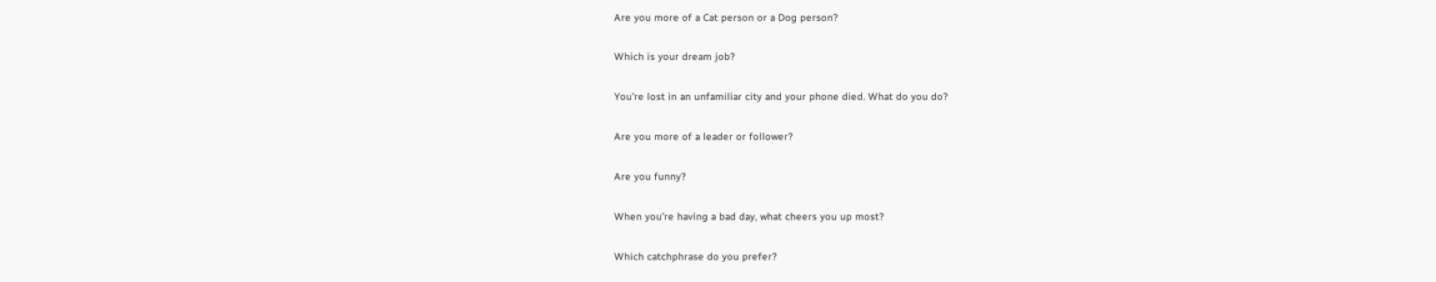Are you more of a Cat person or a Dog person?

Which is your dream job?

You're lost in an unfamiliar city and your phone died. What do you do?

Are you more of a leader or follower?

Are you funny?

When you’re having a bad day, what cheers you up most?

Which catchphrase do you prefer?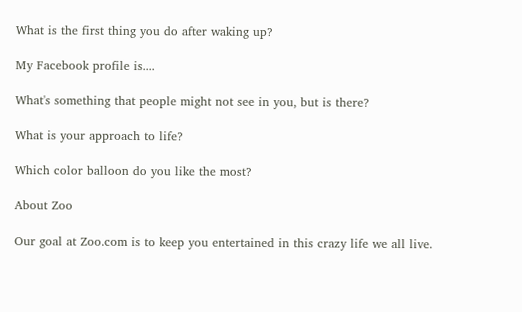What is the first thing you do after waking up?

My Facebook profile is....

What's something that people might not see in you, but is there?

What is your approach to life?

Which color balloon do you like the most?

About Zoo

Our goal at Zoo.com is to keep you entertained in this crazy life we all live.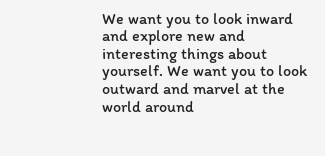We want you to look inward and explore new and interesting things about yourself. We want you to look outward and marvel at the world around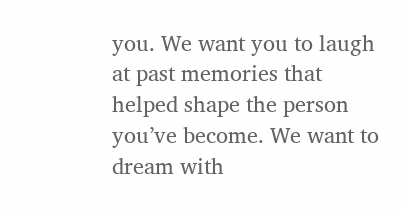you. We want you to laugh at past memories that helped shape the person you’ve become. We want to dream with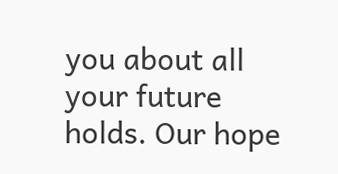you about all your future holds. Our hope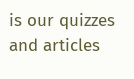is our quizzes and articles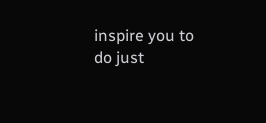inspire you to do just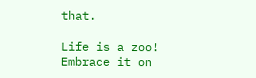that.

Life is a zoo! Embrace it on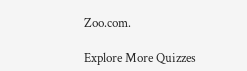Zoo.com.

Explore More Quizzes